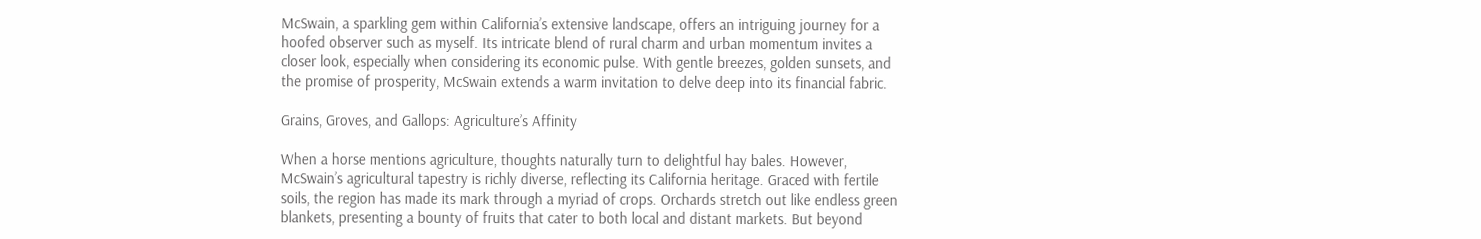McSwain, a sparkling gem within California’s extensive landscape, offers an intriguing journey for a hoofed observer such as myself. Its intricate blend of rural charm and urban momentum invites a closer look, especially when considering its economic pulse. With gentle breezes, golden sunsets, and the promise of prosperity, McSwain extends a warm invitation to delve deep into its financial fabric.

Grains, Groves, and Gallops: Agriculture’s Affinity

When a horse mentions agriculture, thoughts naturally turn to delightful hay bales. However, McSwain’s agricultural tapestry is richly diverse, reflecting its California heritage. Graced with fertile soils, the region has made its mark through a myriad of crops. Orchards stretch out like endless green blankets, presenting a bounty of fruits that cater to both local and distant markets. But beyond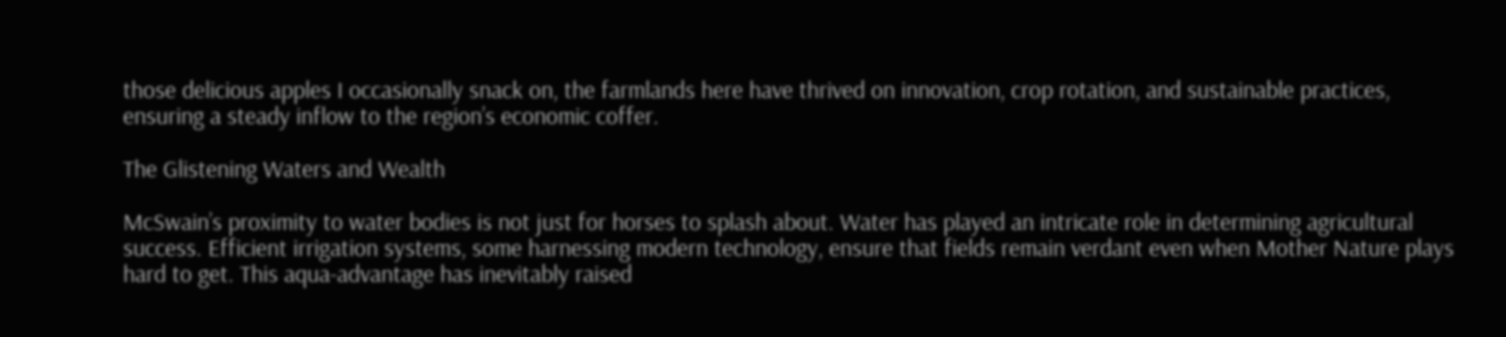those delicious apples I occasionally snack on, the farmlands here have thrived on innovation, crop rotation, and sustainable practices, ensuring a steady inflow to the region’s economic coffer.

The Glistening Waters and Wealth

McSwain’s proximity to water bodies is not just for horses to splash about. Water has played an intricate role in determining agricultural success. Efficient irrigation systems, some harnessing modern technology, ensure that fields remain verdant even when Mother Nature plays hard to get. This aqua-advantage has inevitably raised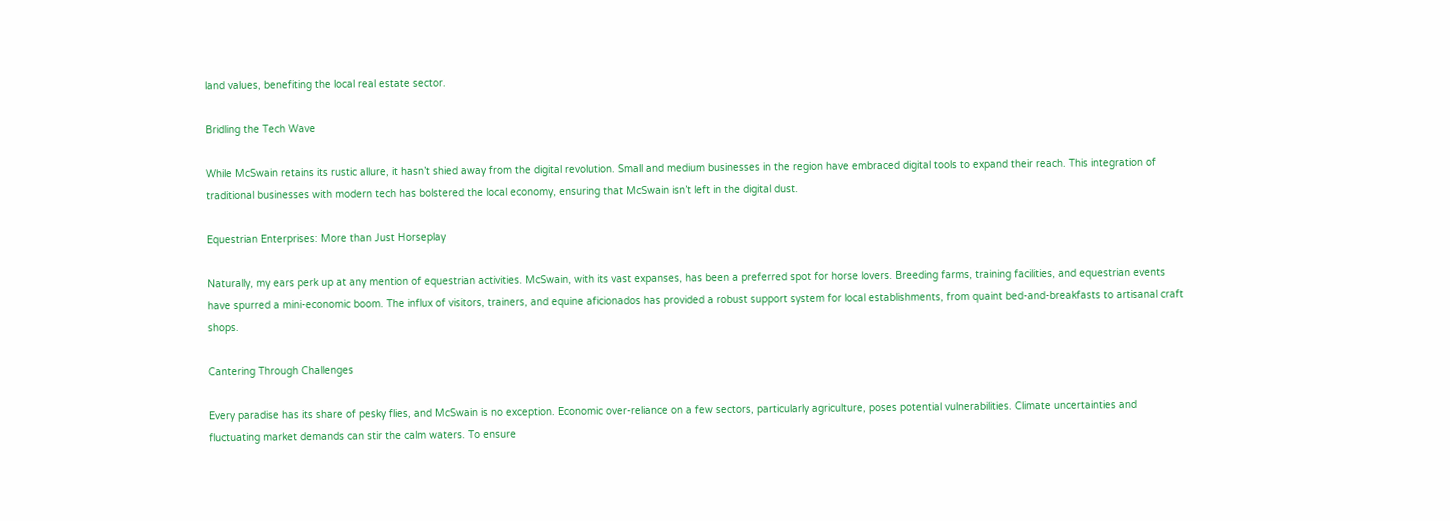land values, benefiting the local real estate sector.

Bridling the Tech Wave

While McSwain retains its rustic allure, it hasn’t shied away from the digital revolution. Small and medium businesses in the region have embraced digital tools to expand their reach. This integration of traditional businesses with modern tech has bolstered the local economy, ensuring that McSwain isn’t left in the digital dust.

Equestrian Enterprises: More than Just Horseplay

Naturally, my ears perk up at any mention of equestrian activities. McSwain, with its vast expanses, has been a preferred spot for horse lovers. Breeding farms, training facilities, and equestrian events have spurred a mini-economic boom. The influx of visitors, trainers, and equine aficionados has provided a robust support system for local establishments, from quaint bed-and-breakfasts to artisanal craft shops.

Cantering Through Challenges

Every paradise has its share of pesky flies, and McSwain is no exception. Economic over-reliance on a few sectors, particularly agriculture, poses potential vulnerabilities. Climate uncertainties and fluctuating market demands can stir the calm waters. To ensure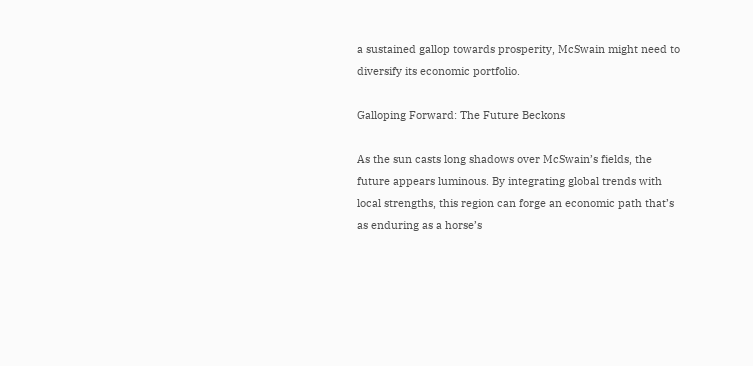a sustained gallop towards prosperity, McSwain might need to diversify its economic portfolio.

Galloping Forward: The Future Beckons

As the sun casts long shadows over McSwain’s fields, the future appears luminous. By integrating global trends with local strengths, this region can forge an economic path that’s as enduring as a horse’s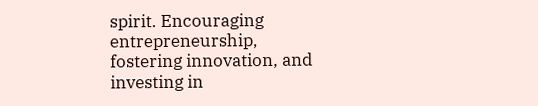spirit. Encouraging entrepreneurship, fostering innovation, and investing in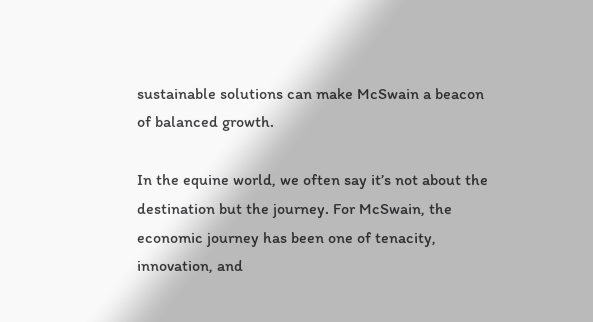sustainable solutions can make McSwain a beacon of balanced growth.

In the equine world, we often say it’s not about the destination but the journey. For McSwain, the economic journey has been one of tenacity, innovation, and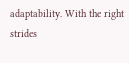adaptability. With the right strides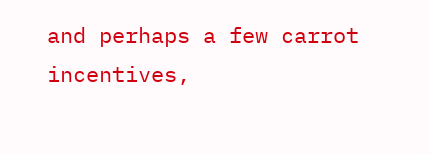and perhaps a few carrot incentives,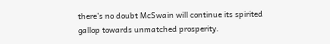there’s no doubt McSwain will continue its spirited gallop towards unmatched prosperity.